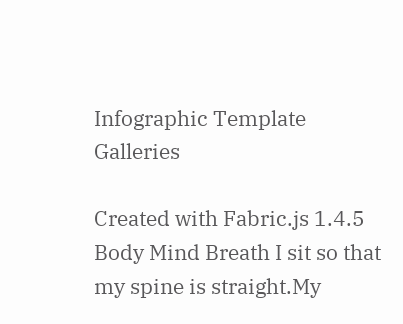Infographic Template Galleries

Created with Fabric.js 1.4.5 Body Mind Breath I sit so that my spine is straight.My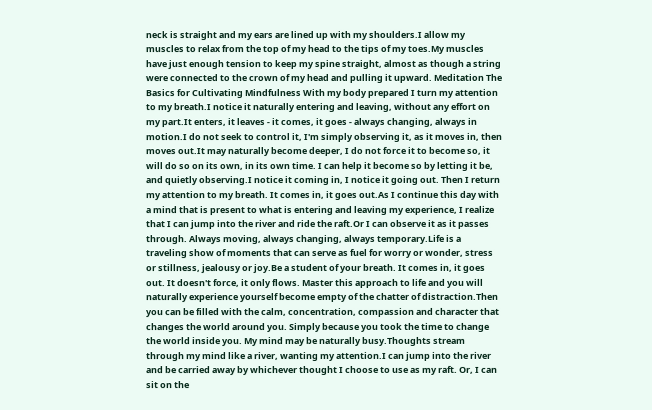neck is straight and my ears are lined up with my shoulders.I allow my muscles to relax from the top of my head to the tips of my toes.My muscles have just enough tension to keep my spine straight, almost as though a string were connected to the crown of my head and pulling it upward. Meditation The Basics for Cultivating Mindfulness With my body prepared I turn my attention to my breath.I notice it naturally entering and leaving, without any effort on my part.It enters, it leaves - it comes, it goes - always changing, always in motion.I do not seek to control it, I'm simply observing it, as it moves in, then moves out.It may naturally become deeper, I do not force it to become so, it will do so on its own, in its own time. I can help it become so by letting it be, and quietly observing.I notice it coming in, I notice it going out. Then I return my attention to my breath. It comes in, it goes out.As I continue this day with a mind that is present to what is entering and leaving my experience, I realize that I can jump into the river and ride the raft.Or I can observe it as it passes through. Always moving, always changing, always temporary.Life is a traveling show of moments that can serve as fuel for worry or wonder, stress or stillness, jealousy or joy.Be a student of your breath. It comes in, it goes out. It doesn't force, it only flows. Master this approach to life and you will naturally experience yourself become empty of the chatter of distraction.Then you can be filled with the calm, concentration, compassion and character that changes the world around you. Simply because you took the time to change the world inside you. My mind may be naturally busy.Thoughts stream through my mind like a river, wanting my attention.I can jump into the river and be carried away by whichever thought I choose to use as my raft. Or, I can sit on the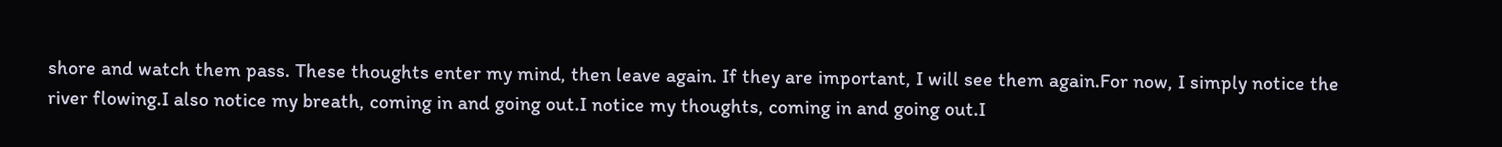shore and watch them pass. These thoughts enter my mind, then leave again. If they are important, I will see them again.For now, I simply notice the river flowing.I also notice my breath, coming in and going out.I notice my thoughts, coming in and going out.I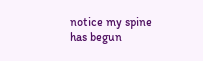notice my spine has begun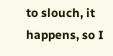to slouch, it happens, so I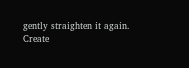gently straighten it again.
Create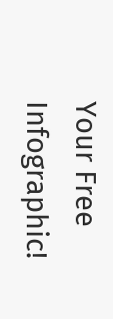Your Free Infographic!